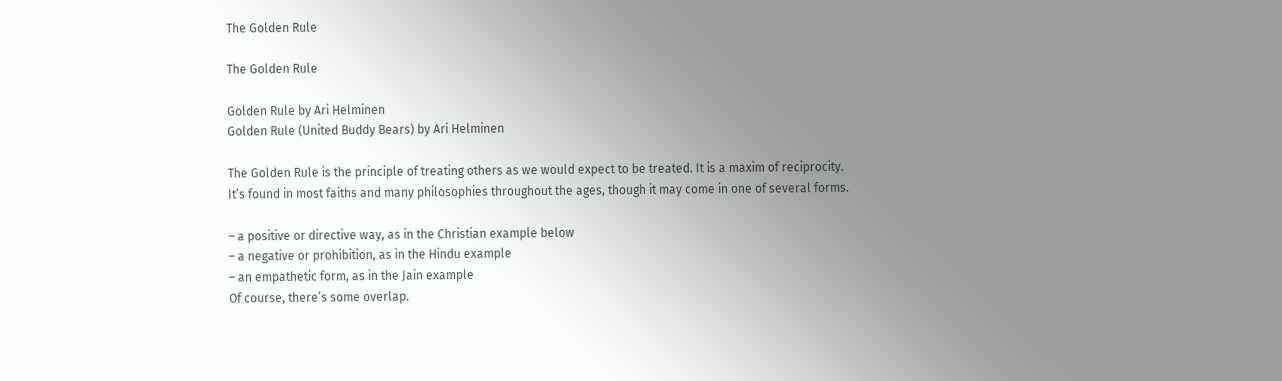The Golden Rule

The Golden Rule

Golden Rule by Ari Helminen
Golden Rule (United Buddy Bears) by Ari Helminen

The Golden Rule is the principle of treating others as we would expect to be treated. It is a maxim of reciprocity. It’s found in most faiths and many philosophies throughout the ages, though it may come in one of several forms.

– a positive or directive way, as in the Christian example below
– a negative or prohibition, as in the Hindu example
– an empathetic form, as in the Jain example
Of course, there’s some overlap.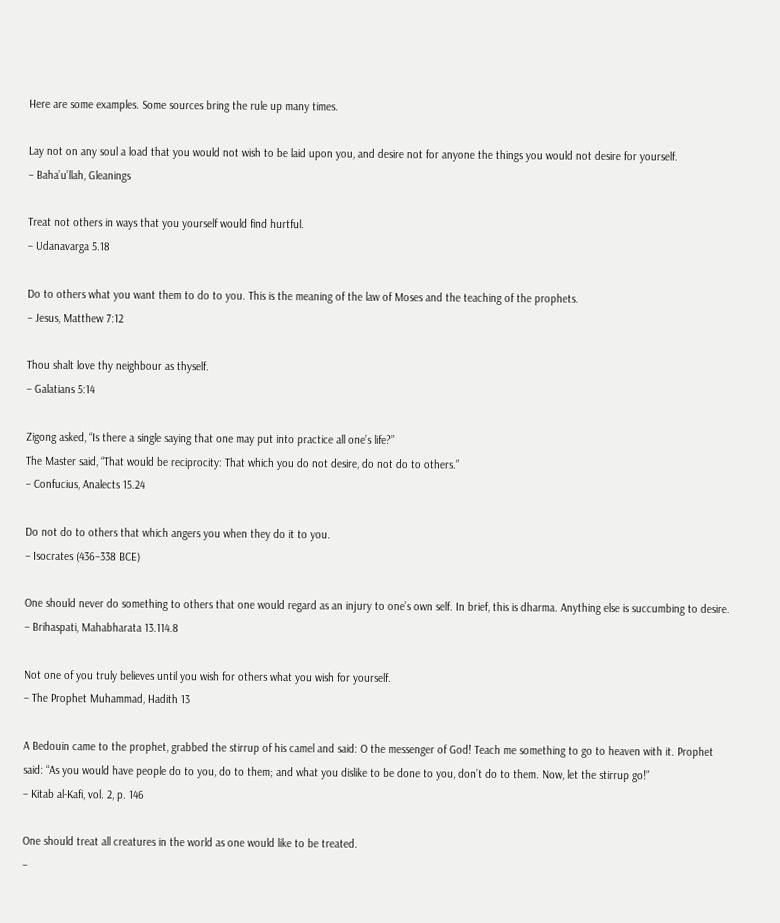Here are some examples. Some sources bring the rule up many times.

Lay not on any soul a load that you would not wish to be laid upon you, and desire not for anyone the things you would not desire for yourself.
– Baha’u’llah, Gleanings

Treat not others in ways that you yourself would find hurtful.
– Udanavarga 5.18

Do to others what you want them to do to you. This is the meaning of the law of Moses and the teaching of the prophets.
– Jesus, Matthew 7:12

Thou shalt love thy neighbour as thyself.
– Galatians 5:14

Zigong asked, “Is there a single saying that one may put into practice all one’s life?”
The Master said, “That would be reciprocity: That which you do not desire, do not do to others.”
– Confucius, Analects 15.24

Do not do to others that which angers you when they do it to you.
– Isocrates (436–338 BCE)

One should never do something to others that one would regard as an injury to one’s own self. In brief, this is dharma. Anything else is succumbing to desire.
– Brihaspati, Mahabharata 13.114.8

Not one of you truly believes until you wish for others what you wish for yourself.
– The Prophet Muhammad, Hadith 13

A Bedouin came to the prophet, grabbed the stirrup of his camel and said: O the messenger of God! Teach me something to go to heaven with it. Prophet said: “As you would have people do to you, do to them; and what you dislike to be done to you, don’t do to them. Now, let the stirrup go!”
– Kitab al-Kafi, vol. 2, p. 146

One should treat all creatures in the world as one would like to be treated.
–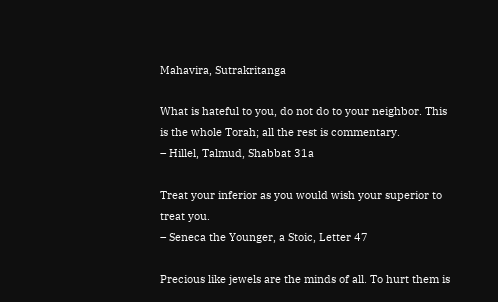Mahavira, Sutrakritanga

What is hateful to you, do not do to your neighbor. This is the whole Torah; all the rest is commentary.
– Hillel, Talmud, Shabbat 31a

Treat your inferior as you would wish your superior to treat you.
– Seneca the Younger, a Stoic, Letter 47

Precious like jewels are the minds of all. To hurt them is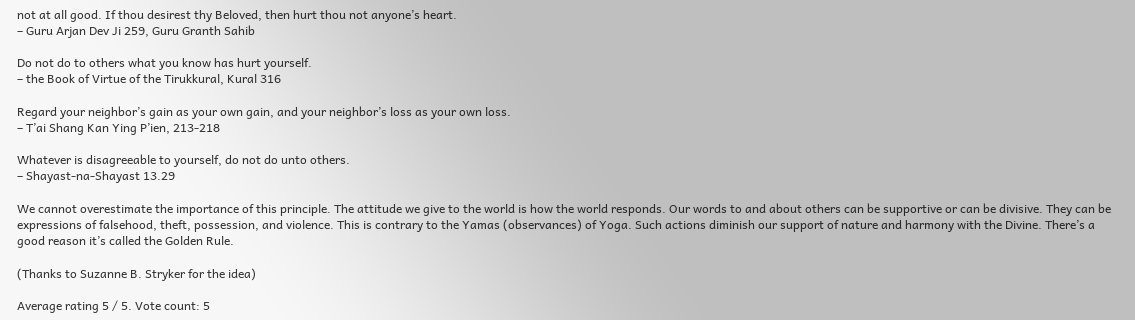not at all good. If thou desirest thy Beloved, then hurt thou not anyone’s heart.
– Guru Arjan Dev Ji 259, Guru Granth Sahib

Do not do to others what you know has hurt yourself.
– the Book of Virtue of the Tirukkural, Kural 316

Regard your neighbor’s gain as your own gain, and your neighbor’s loss as your own loss.
– T’ai Shang Kan Ying P’ien, 213-218

Whatever is disagreeable to yourself, do not do unto others.
– Shayast-na-Shayast 13.29

We cannot overestimate the importance of this principle. The attitude we give to the world is how the world responds. Our words to and about others can be supportive or can be divisive. They can be expressions of falsehood, theft, possession, and violence. This is contrary to the Yamas (observances) of Yoga. Such actions diminish our support of nature and harmony with the Divine. There’s a good reason it’s called the Golden Rule.

(Thanks to Suzanne B. Stryker for the idea)

Average rating 5 / 5. Vote count: 5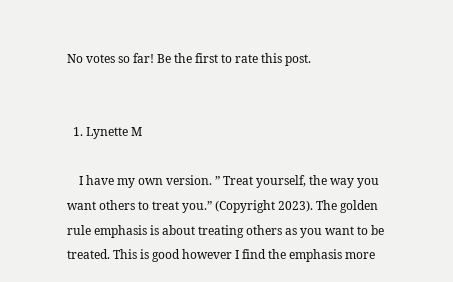No votes so far! Be the first to rate this post.


  1. Lynette M

    I have my own version. ” Treat yourself, the way you want others to treat you.” (Copyright 2023). The golden rule emphasis is about treating others as you want to be treated. This is good however I find the emphasis more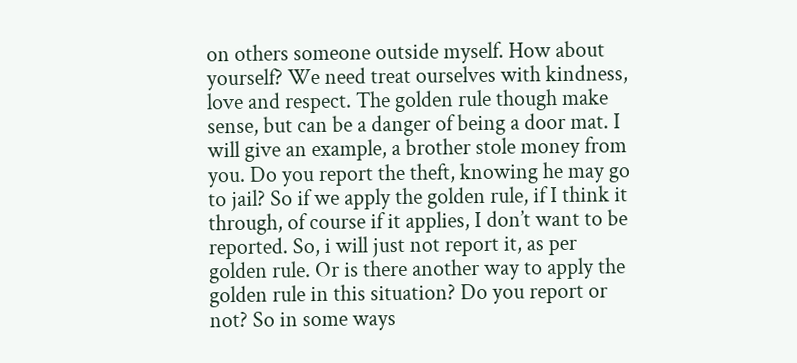on others someone outside myself. How about yourself? We need treat ourselves with kindness, love and respect. The golden rule though make sense, but can be a danger of being a door mat. I will give an example, a brother stole money from you. Do you report the theft, knowing he may go to jail? So if we apply the golden rule, if I think it through, of course if it applies, I don’t want to be reported. So, i will just not report it, as per golden rule. Or is there another way to apply the golden rule in this situation? Do you report or not? So in some ways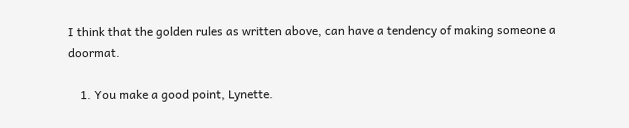I think that the golden rules as written above, can have a tendency of making someone a doormat.

    1. You make a good point, Lynette.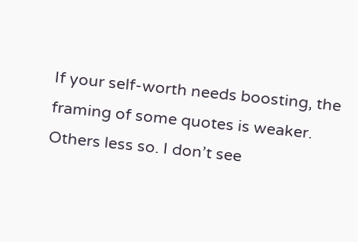If your self-worth needs boosting, the framing of some quotes is weaker. Others less so. I don’t see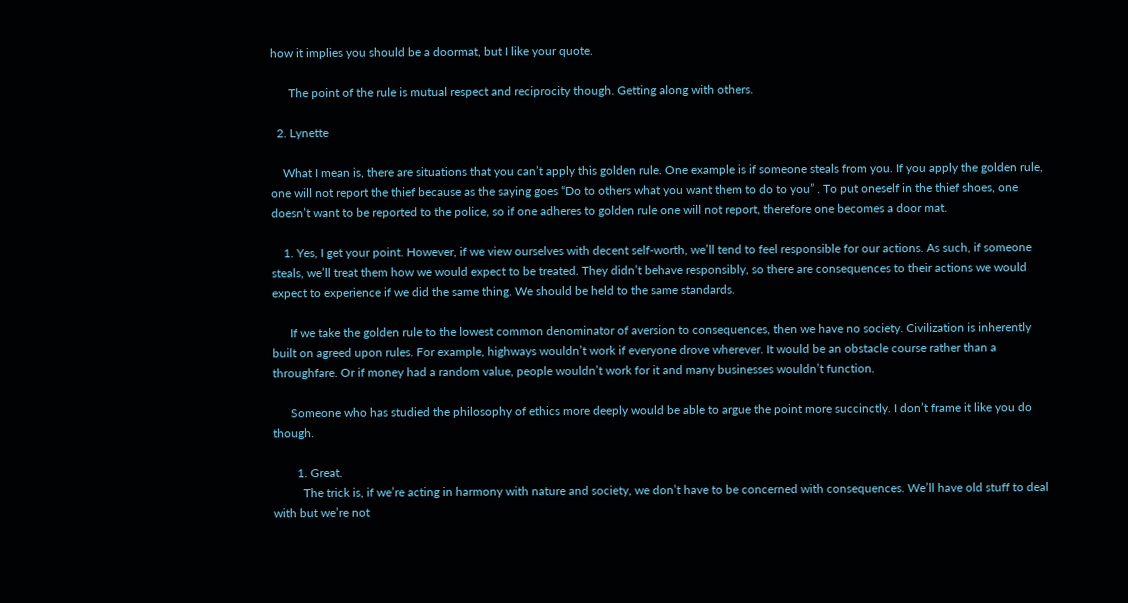how it implies you should be a doormat, but I like your quote.

      The point of the rule is mutual respect and reciprocity though. Getting along with others.

  2. Lynette

    What I mean is, there are situations that you can’t apply this golden rule. One example is if someone steals from you. If you apply the golden rule, one will not report the thief because as the saying goes “Do to others what you want them to do to you” . To put oneself in the thief shoes, one doesn’t want to be reported to the police, so if one adheres to golden rule one will not report, therefore one becomes a door mat.

    1. Yes, I get your point. However, if we view ourselves with decent self-worth, we’ll tend to feel responsible for our actions. As such, if someone steals, we’ll treat them how we would expect to be treated. They didn’t behave responsibly, so there are consequences to their actions we would expect to experience if we did the same thing. We should be held to the same standards.

      If we take the golden rule to the lowest common denominator of aversion to consequences, then we have no society. Civilization is inherently built on agreed upon rules. For example, highways wouldn’t work if everyone drove wherever. It would be an obstacle course rather than a throughfare. Or if money had a random value, people wouldn’t work for it and many businesses wouldn’t function.

      Someone who has studied the philosophy of ethics more deeply would be able to argue the point more succinctly. I don’t frame it like you do though.

        1. Great.
          The trick is, if we’re acting in harmony with nature and society, we don’t have to be concerned with consequences. We’ll have old stuff to deal with but we’re not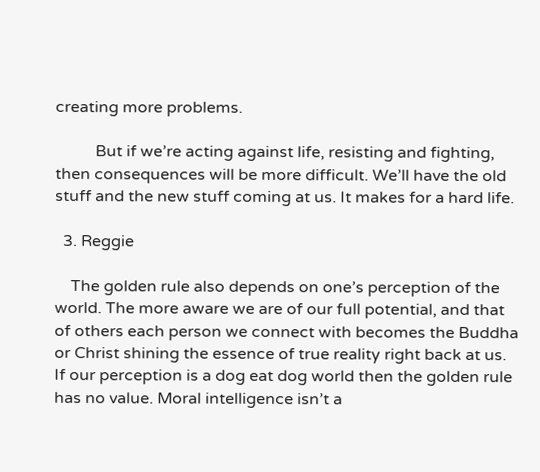creating more problems.

          But if we’re acting against life, resisting and fighting, then consequences will be more difficult. We’ll have the old stuff and the new stuff coming at us. It makes for a hard life.

  3. Reggie

    The golden rule also depends on one’s perception of the world. The more aware we are of our full potential, and that of others each person we connect with becomes the Buddha or Christ shining the essence of true reality right back at us. If our perception is a dog eat dog world then the golden rule has no value. Moral intelligence isn’t a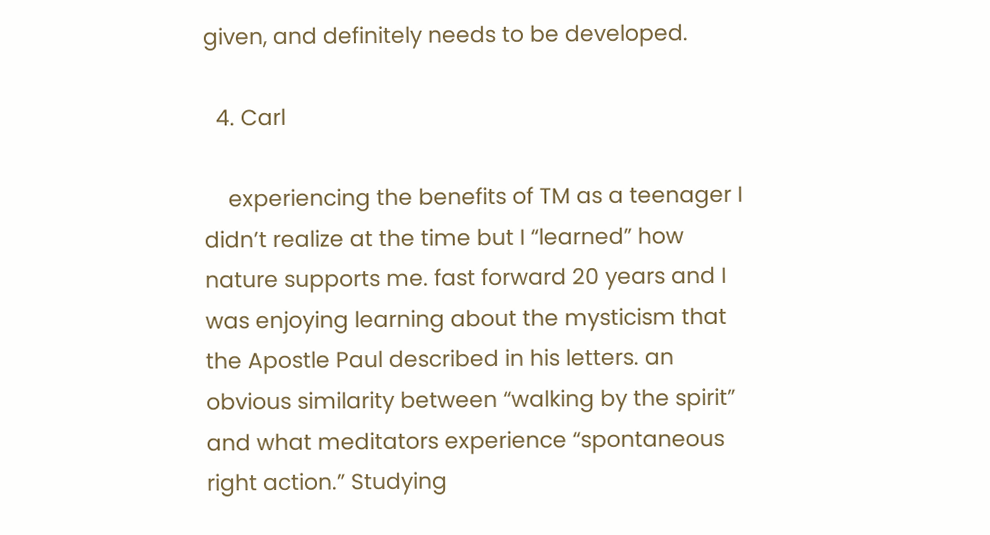given, and definitely needs to be developed.

  4. Carl

    experiencing the benefits of TM as a teenager I didn’t realize at the time but I “learned” how nature supports me. fast forward 20 years and I was enjoying learning about the mysticism that the Apostle Paul described in his letters. an obvious similarity between “walking by the spirit” and what meditators experience “spontaneous right action.” Studying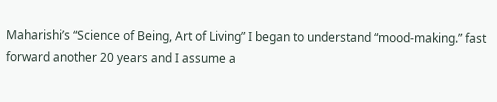Maharishi’s “Science of Being, Art of Living” I began to understand “mood-making.” fast forward another 20 years and I assume a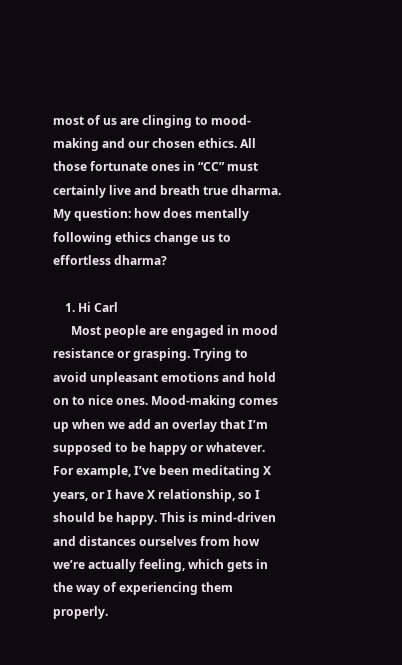most of us are clinging to mood-making and our chosen ethics. All those fortunate ones in “CC” must certainly live and breath true dharma. My question: how does mentally following ethics change us to effortless dharma?

    1. Hi Carl
      Most people are engaged in mood resistance or grasping. Trying to avoid unpleasant emotions and hold on to nice ones. Mood-making comes up when we add an overlay that I’m supposed to be happy or whatever. For example, I’ve been meditating X years, or I have X relationship, so I should be happy. This is mind-driven and distances ourselves from how we’re actually feeling, which gets in the way of experiencing them properly.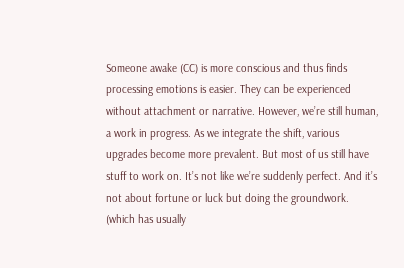Someone awake (CC) is more conscious and thus finds processing emotions is easier. They can be experienced without attachment or narrative. However, we’re still human, a work in progress. As we integrate the shift, various upgrades become more prevalent. But most of us still have stuff to work on. It’s not like we’re suddenly perfect. And it’s not about fortune or luck but doing the groundwork. (which has usually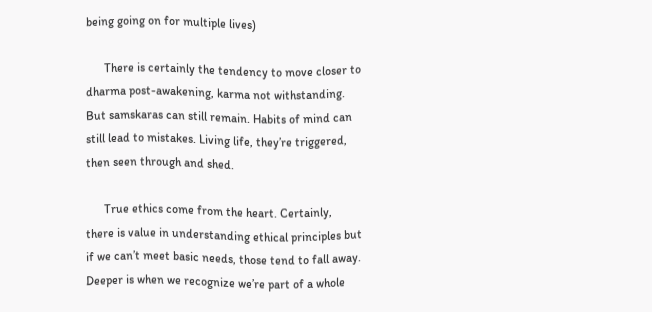being going on for multiple lives)

      There is certainly the tendency to move closer to dharma post-awakening, karma not withstanding. But samskaras can still remain. Habits of mind can still lead to mistakes. Living life, they’re triggered, then seen through and shed.

      True ethics come from the heart. Certainly, there is value in understanding ethical principles but if we can’t meet basic needs, those tend to fall away. Deeper is when we recognize we’re part of a whole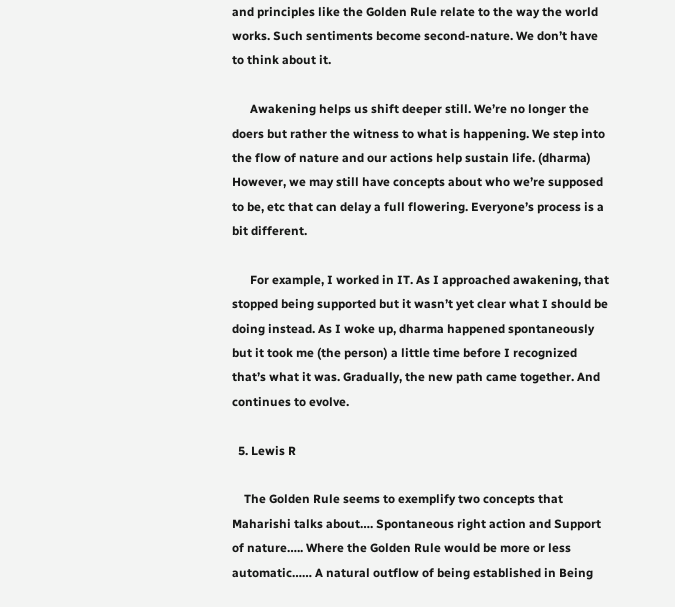and principles like the Golden Rule relate to the way the world works. Such sentiments become second-nature. We don’t have to think about it.

      Awakening helps us shift deeper still. We’re no longer the doers but rather the witness to what is happening. We step into the flow of nature and our actions help sustain life. (dharma) However, we may still have concepts about who we’re supposed to be, etc that can delay a full flowering. Everyone’s process is a bit different.

      For example, I worked in IT. As I approached awakening, that stopped being supported but it wasn’t yet clear what I should be doing instead. As I woke up, dharma happened spontaneously but it took me (the person) a little time before I recognized that’s what it was. Gradually, the new path came together. And continues to evolve.

  5. Lewis R

    The Golden Rule seems to exemplify two concepts that Maharishi talks about…. Spontaneous right action and Support of nature….. Where the Golden Rule would be more or less automatic…… A natural outflow of being established in Being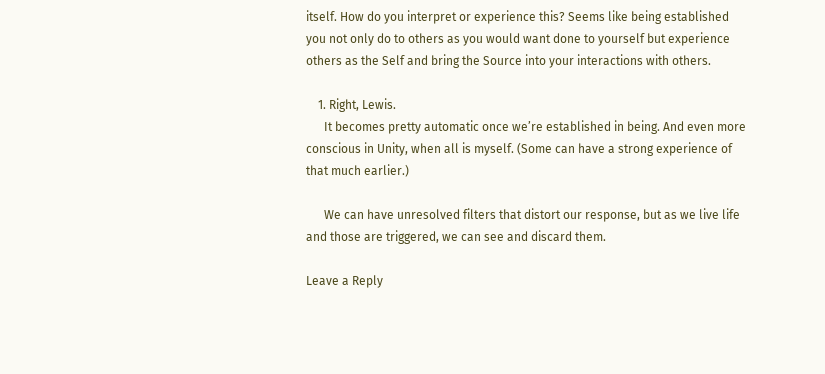itself. How do you interpret or experience this? Seems like being established you not only do to others as you would want done to yourself but experience others as the Self and bring the Source into your interactions with others.

    1. Right, Lewis.
      It becomes pretty automatic once we’re established in being. And even more conscious in Unity, when all is myself. (Some can have a strong experience of that much earlier.)

      We can have unresolved filters that distort our response, but as we live life and those are triggered, we can see and discard them.

Leave a Reply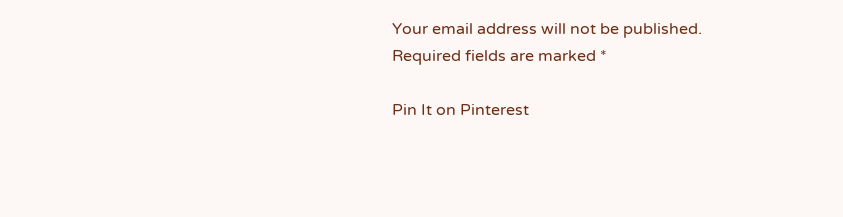Your email address will not be published. Required fields are marked *

Pin It on Pinterest